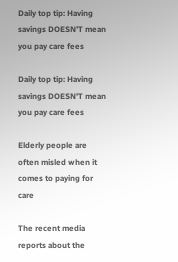Daily top tip: Having savings DOESN’T mean you pay care fees

Daily top tip: Having savings DOESN’T mean you pay care fees

Elderly people are often misled when it comes to paying for care

The recent media reports about the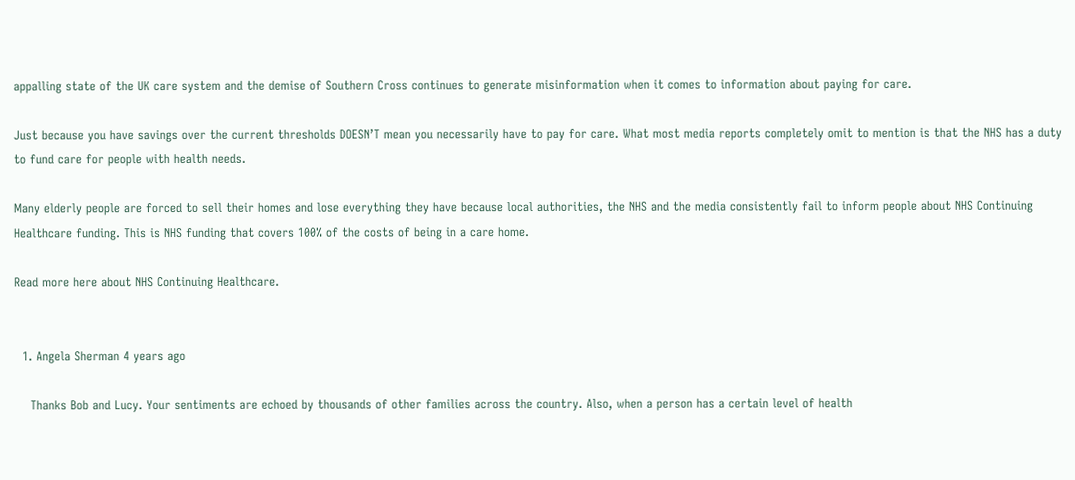appalling state of the UK care system and the demise of Southern Cross continues to generate misinformation when it comes to information about paying for care.

Just because you have savings over the current thresholds DOESN’T mean you necessarily have to pay for care. What most media reports completely omit to mention is that the NHS has a duty to fund care for people with health needs.

Many elderly people are forced to sell their homes and lose everything they have because local authorities, the NHS and the media consistently fail to inform people about NHS Continuing Healthcare funding. This is NHS funding that covers 100% of the costs of being in a care home.

Read more here about NHS Continuing Healthcare.


  1. Angela Sherman 4 years ago

    Thanks Bob and Lucy. Your sentiments are echoed by thousands of other families across the country. Also, when a person has a certain level of health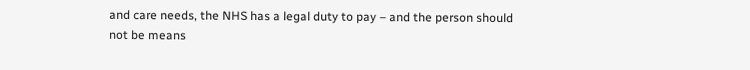and care needs, the NHS has a legal duty to pay – and the person should not be means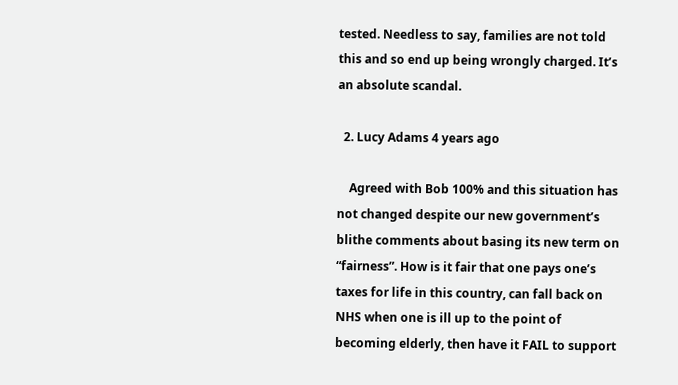tested. Needless to say, families are not told this and so end up being wrongly charged. It’s an absolute scandal.

  2. Lucy Adams 4 years ago

    Agreed with Bob 100% and this situation has not changed despite our new government’s blithe comments about basing its new term on “fairness”. How is it fair that one pays one’s taxes for life in this country, can fall back on NHS when one is ill up to the point of becoming elderly, then have it FAIL to support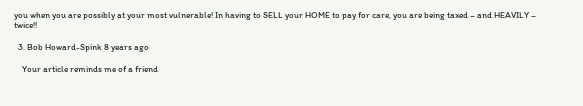you when you are possibly at your most vulnerable! In having to SELL your HOME to pay for care, you are being taxed – and HEAVILY – twice!!

  3. Bob Howard-Spink 8 years ago

    Your article reminds me of a friend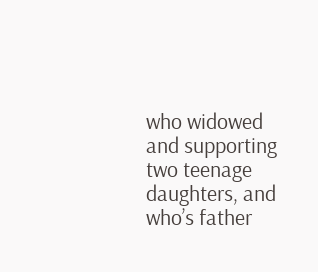who widowed and supporting two teenage daughters, and who’s father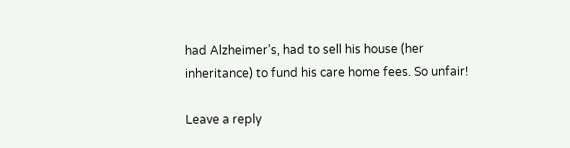had Alzheimer’s, had to sell his house (her inheritance) to fund his care home fees. So unfair!

Leave a reply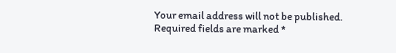Your email address will not be published. Required fields are marked *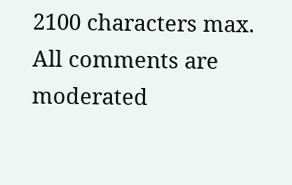2100 characters max. All comments are moderated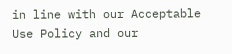in line with our Acceptable Use Policy and our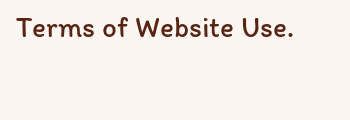Terms of Website Use.